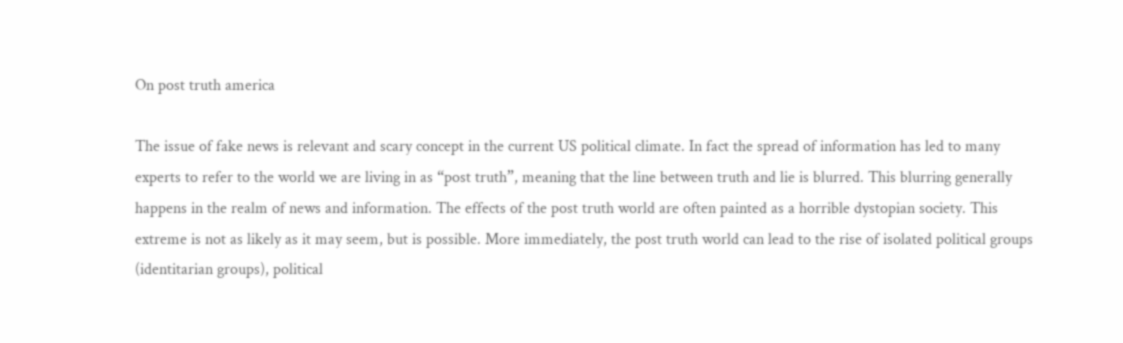On post truth america

The issue of fake news is relevant and scary concept in the current US political climate. In fact the spread of information has led to many experts to refer to the world we are living in as “post truth”, meaning that the line between truth and lie is blurred. This blurring generally happens in the realm of news and information. The effects of the post truth world are often painted as a horrible dystopian society. This extreme is not as likely as it may seem, but is possible. More immediately, the post truth world can lead to the rise of isolated political groups (identitarian groups), political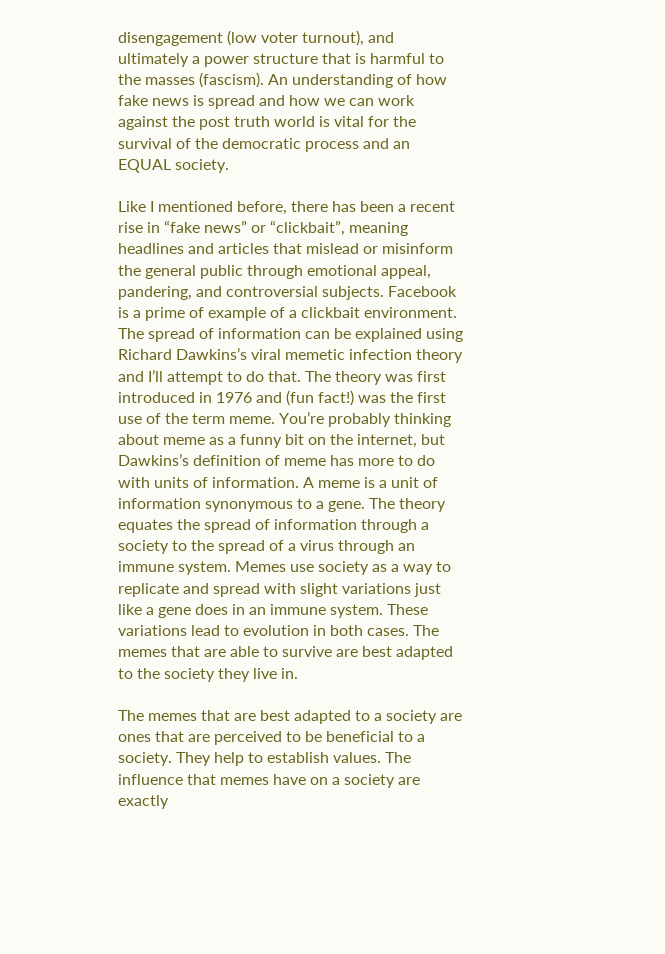disengagement (low voter turnout), and ultimately a power structure that is harmful to the masses (fascism). An understanding of how fake news is spread and how we can work against the post truth world is vital for the survival of the democratic process and an EQUAL society.

Like I mentioned before, there has been a recent rise in “fake news” or “clickbait”, meaning headlines and articles that mislead or misinform the general public through emotional appeal, pandering, and controversial subjects. Facebook is a prime of example of a clickbait environment. The spread of information can be explained using Richard Dawkins’s viral memetic infection theory and I’ll attempt to do that. The theory was first introduced in 1976 and (fun fact!) was the first use of the term meme. You’re probably thinking about meme as a funny bit on the internet, but Dawkins’s definition of meme has more to do with units of information. A meme is a unit of information synonymous to a gene. The theory equates the spread of information through a society to the spread of a virus through an immune system. Memes use society as a way to replicate and spread with slight variations just like a gene does in an immune system. These variations lead to evolution in both cases. The memes that are able to survive are best adapted to the society they live in.

The memes that are best adapted to a society are ones that are perceived to be beneficial to a society. They help to establish values. The influence that memes have on a society are exactly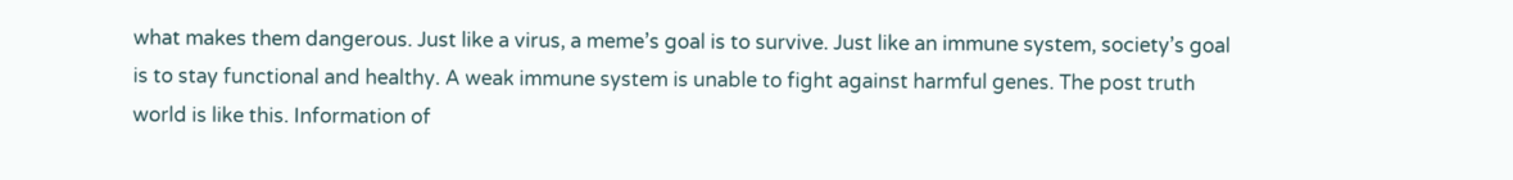what makes them dangerous. Just like a virus, a meme’s goal is to survive. Just like an immune system, society’s goal is to stay functional and healthy. A weak immune system is unable to fight against harmful genes. The post truth world is like this. Information of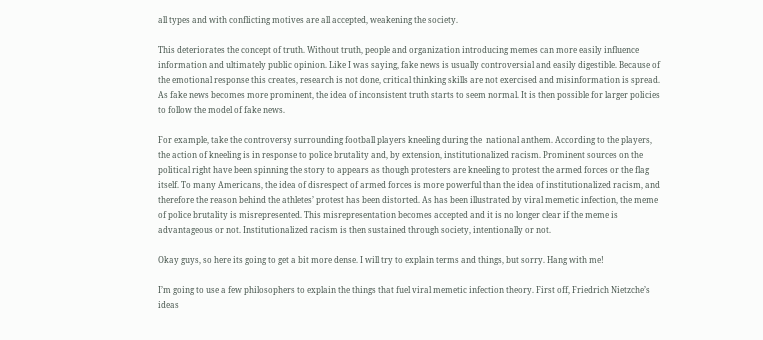all types and with conflicting motives are all accepted, weakening the society.

This deteriorates the concept of truth. Without truth, people and organization introducing memes can more easily influence information and ultimately public opinion. Like I was saying, fake news is usually controversial and easily digestible. Because of the emotional response this creates, research is not done, critical thinking skills are not exercised and misinformation is spread. As fake news becomes more prominent, the idea of inconsistent truth starts to seem normal. It is then possible for larger policies to follow the model of fake news.

For example, take the controversy surrounding football players kneeling during the  national anthem. According to the players, the action of kneeling is in response to police brutality and, by extension, institutionalized racism. Prominent sources on the political right have been spinning the story to appears as though protesters are kneeling to protest the armed forces or the flag itself. To many Americans, the idea of disrespect of armed forces is more powerful than the idea of institutionalized racism, and therefore the reason behind the athletes’ protest has been distorted. As has been illustrated by viral memetic infection, the meme of police brutality is misrepresented. This misrepresentation becomes accepted and it is no longer clear if the meme is advantageous or not. Institutionalized racism is then sustained through society, intentionally or not.

Okay guys, so here its going to get a bit more dense. I will try to explain terms and things, but sorry. Hang with me!

I’m going to use a few philosophers to explain the things that fuel viral memetic infection theory. First off, Friedrich Nietzche’s ideas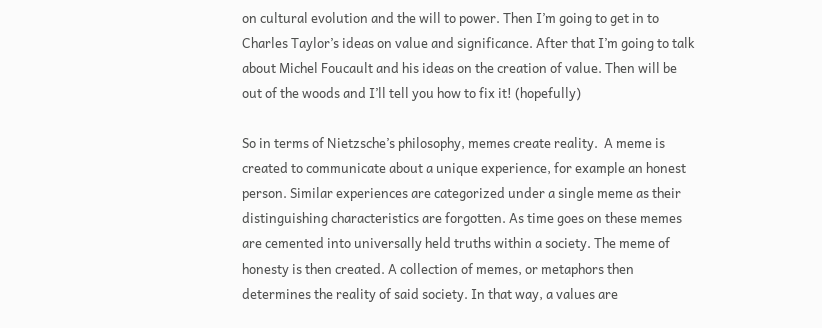on cultural evolution and the will to power. Then I’m going to get in to Charles Taylor’s ideas on value and significance. After that I’m going to talk about Michel Foucault and his ideas on the creation of value. Then will be out of the woods and I’ll tell you how to fix it! (hopefully)

So in terms of Nietzsche’s philosophy, memes create reality.  A meme is created to communicate about a unique experience, for example an honest person. Similar experiences are categorized under a single meme as their distinguishing characteristics are forgotten. As time goes on these memes are cemented into universally held truths within a society. The meme of honesty is then created. A collection of memes, or metaphors then determines the reality of said society. In that way, a values are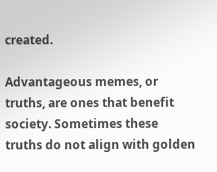created.

Advantageous memes, or truths, are ones that benefit society. Sometimes these truths do not align with golden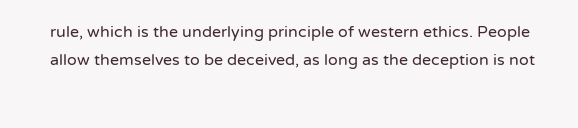rule, which is the underlying principle of western ethics. People allow themselves to be deceived, as long as the deception is not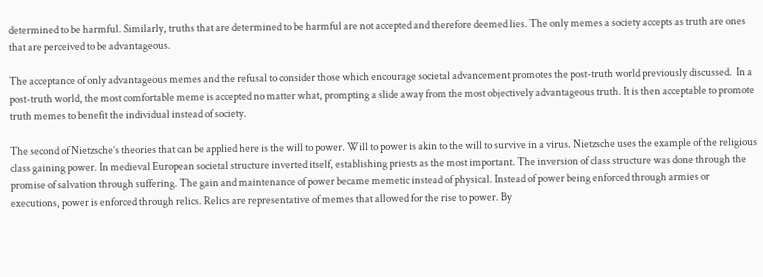determined to be harmful. Similarly, truths that are determined to be harmful are not accepted and therefore deemed lies. The only memes a society accepts as truth are ones that are perceived to be advantageous.

The acceptance of only advantageous memes and the refusal to consider those which encourage societal advancement promotes the post-truth world previously discussed.  In a post-truth world, the most comfortable meme is accepted no matter what, prompting a slide away from the most objectively advantageous truth. It is then acceptable to promote truth memes to benefit the individual instead of society.

The second of Nietzsche’s theories that can be applied here is the will to power. Will to power is akin to the will to survive in a virus. Nietzsche uses the example of the religious class gaining power. In medieval European societal structure inverted itself, establishing priests as the most important. The inversion of class structure was done through the promise of salvation through suffering. The gain and maintenance of power became memetic instead of physical. Instead of power being enforced through armies or executions, power is enforced through relics. Relics are representative of memes that allowed for the rise to power. By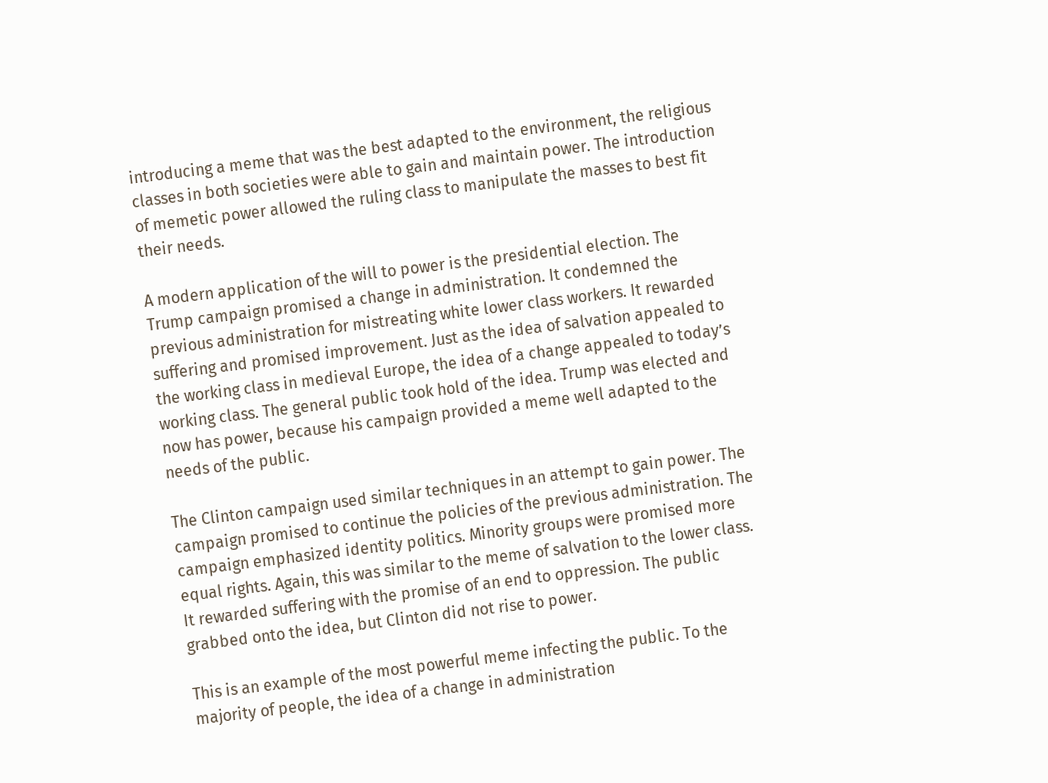introducing a meme that was the best adapted to the environment, the religious classes in both societies were able to gain and maintain power. The introduction of memetic power allowed the ruling class to manipulate the masses to best fit their needs.

A modern application of the will to power is the presidential election. The Trump campaign promised a change in administration. It condemned the previous administration for mistreating white lower class workers. It rewarded suffering and promised improvement. Just as the idea of salvation appealed to the working class in medieval Europe, the idea of a change appealed to today’s working class. The general public took hold of the idea. Trump was elected and now has power, because his campaign provided a meme well adapted to the needs of the public.

The Clinton campaign used similar techniques in an attempt to gain power. The campaign promised to continue the policies of the previous administration. The campaign emphasized identity politics. Minority groups were promised more equal rights. Again, this was similar to the meme of salvation to the lower class. It rewarded suffering with the promise of an end to oppression. The public grabbed onto the idea, but Clinton did not rise to power.

This is an example of the most powerful meme infecting the public. To the majority of people, the idea of a change in administration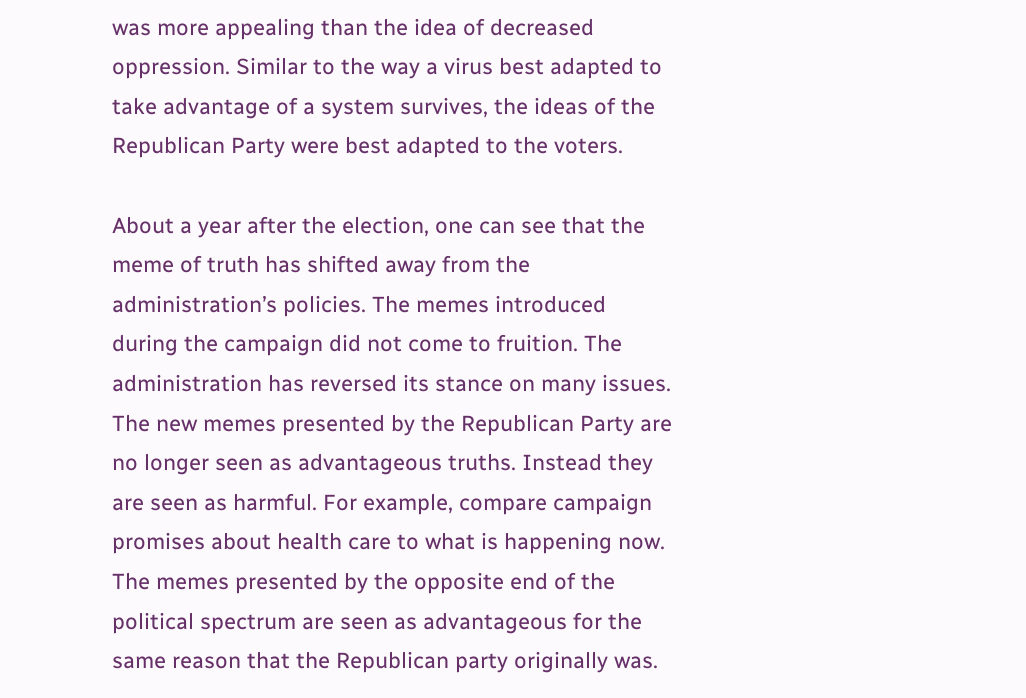was more appealing than the idea of decreased oppression. Similar to the way a virus best adapted to take advantage of a system survives, the ideas of the Republican Party were best adapted to the voters.

About a year after the election, one can see that the meme of truth has shifted away from the administration’s policies. The memes introduced during the campaign did not come to fruition. The administration has reversed its stance on many issues. The new memes presented by the Republican Party are no longer seen as advantageous truths. Instead they are seen as harmful. For example, compare campaign promises about health care to what is happening now. The memes presented by the opposite end of the political spectrum are seen as advantageous for the same reason that the Republican party originally was.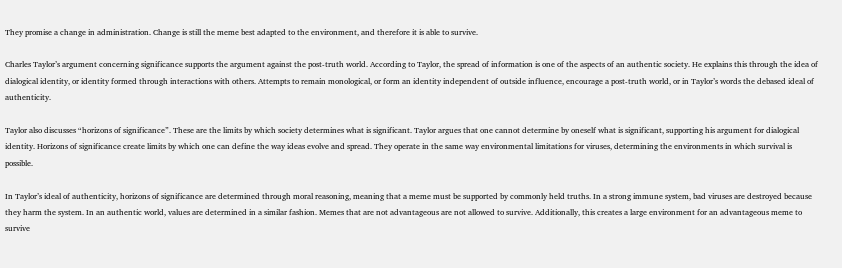They promise a change in administration. Change is still the meme best adapted to the environment, and therefore it is able to survive.

Charles Taylor’s argument concerning significance supports the argument against the post-truth world. According to Taylor, the spread of information is one of the aspects of an authentic society. He explains this through the idea of dialogical identity, or identity formed through interactions with others. Attempts to remain monological, or form an identity independent of outside influence, encourage a post-truth world, or in Taylor’s words the debased ideal of authenticity.

Taylor also discusses “horizons of significance”. These are the limits by which society determines what is significant. Taylor argues that one cannot determine by oneself what is significant, supporting his argument for dialogical identity. Horizons of significance create limits by which one can define the way ideas evolve and spread. They operate in the same way environmental limitations for viruses, determining the environments in which survival is possible.

In Taylor’s ideal of authenticity, horizons of significance are determined through moral reasoning, meaning that a meme must be supported by commonly held truths. In a strong immune system, bad viruses are destroyed because they harm the system. In an authentic world, values are determined in a similar fashion. Memes that are not advantageous are not allowed to survive. Additionally, this creates a large environment for an advantageous meme to survive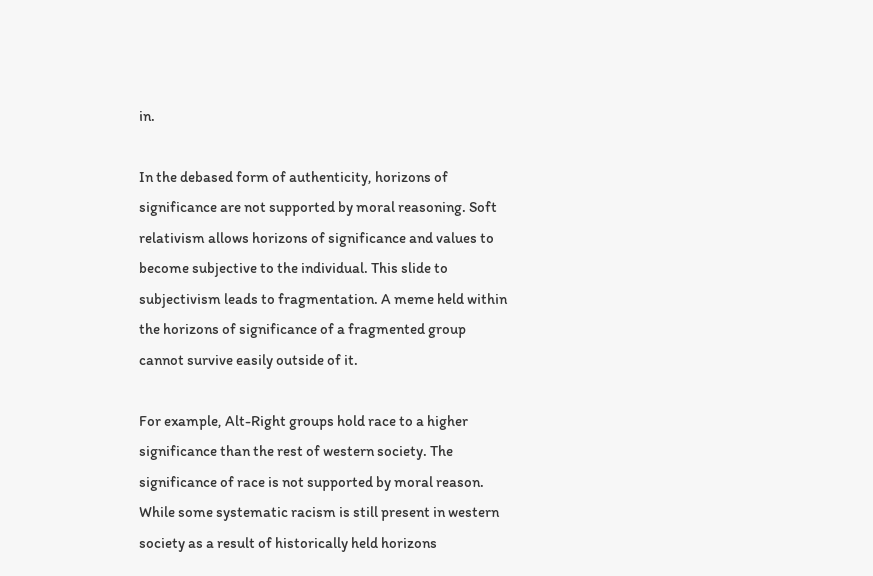in.

In the debased form of authenticity, horizons of significance are not supported by moral reasoning. Soft relativism allows horizons of significance and values to become subjective to the individual. This slide to subjectivism leads to fragmentation. A meme held within the horizons of significance of a fragmented group cannot survive easily outside of it.

For example, Alt-Right groups hold race to a higher significance than the rest of western society. The significance of race is not supported by moral reason. While some systematic racism is still present in western society as a result of historically held horizons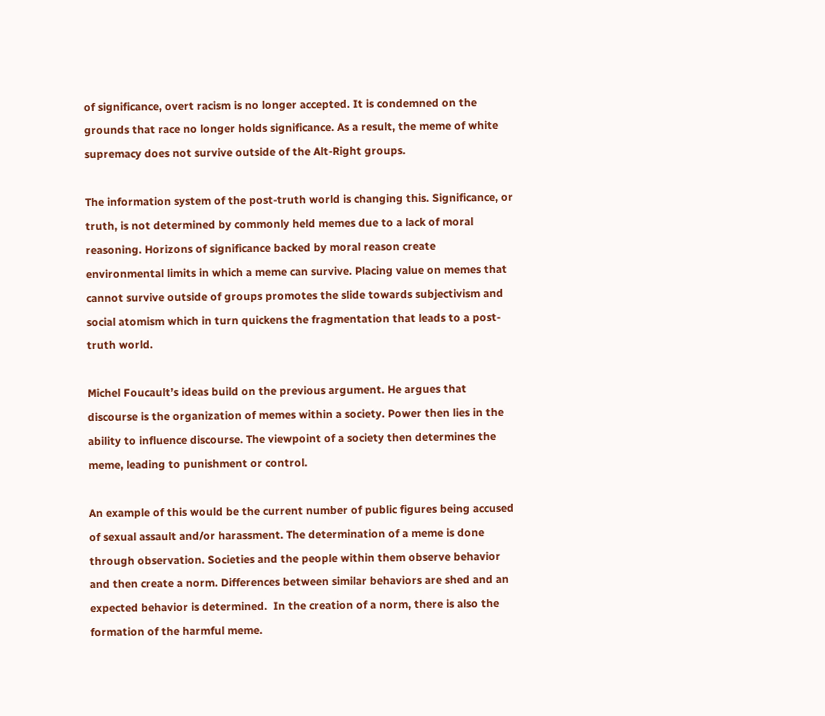of significance, overt racism is no longer accepted. It is condemned on the grounds that race no longer holds significance. As a result, the meme of white supremacy does not survive outside of the Alt-Right groups.

The information system of the post-truth world is changing this. Significance, or truth, is not determined by commonly held memes due to a lack of moral reasoning. Horizons of significance backed by moral reason create environmental limits in which a meme can survive. Placing value on memes that cannot survive outside of groups promotes the slide towards subjectivism and social atomism which in turn quickens the fragmentation that leads to a post-truth world.

Michel Foucault’s ideas build on the previous argument. He argues that discourse is the organization of memes within a society. Power then lies in the ability to influence discourse. The viewpoint of a society then determines the meme, leading to punishment or control.

An example of this would be the current number of public figures being accused of sexual assault and/or harassment. The determination of a meme is done through observation. Societies and the people within them observe behavior and then create a norm. Differences between similar behaviors are shed and an expected behavior is determined.  In the creation of a norm, there is also the formation of the harmful meme.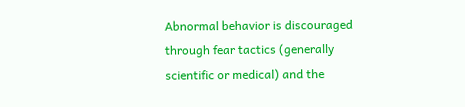Abnormal behavior is discouraged through fear tactics (generally scientific or medical) and the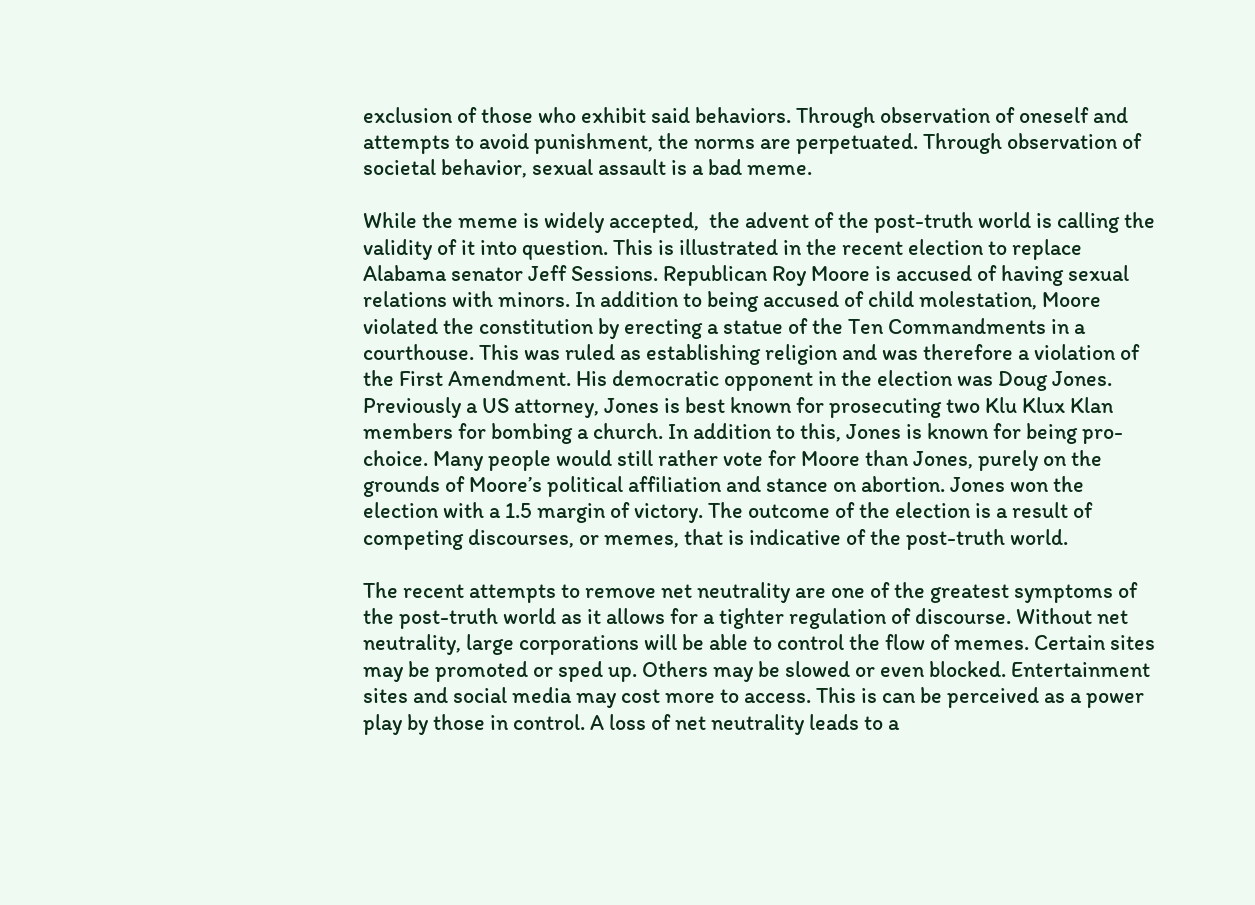exclusion of those who exhibit said behaviors. Through observation of oneself and attempts to avoid punishment, the norms are perpetuated. Through observation of societal behavior, sexual assault is a bad meme.

While the meme is widely accepted,  the advent of the post-truth world is calling the validity of it into question. This is illustrated in the recent election to replace Alabama senator Jeff Sessions. Republican Roy Moore is accused of having sexual relations with minors. In addition to being accused of child molestation, Moore violated the constitution by erecting a statue of the Ten Commandments in a courthouse. This was ruled as establishing religion and was therefore a violation of the First Amendment. His democratic opponent in the election was Doug Jones. Previously a US attorney, Jones is best known for prosecuting two Klu Klux Klan members for bombing a church. In addition to this, Jones is known for being pro-choice. Many people would still rather vote for Moore than Jones, purely on the grounds of Moore’s political affiliation and stance on abortion. Jones won the election with a 1.5 margin of victory. The outcome of the election is a result of competing discourses, or memes, that is indicative of the post-truth world.

The recent attempts to remove net neutrality are one of the greatest symptoms of the post-truth world as it allows for a tighter regulation of discourse. Without net neutrality, large corporations will be able to control the flow of memes. Certain sites may be promoted or sped up. Others may be slowed or even blocked. Entertainment sites and social media may cost more to access. This is can be perceived as a power play by those in control. A loss of net neutrality leads to a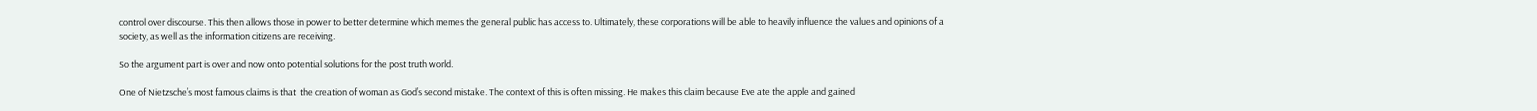control over discourse. This then allows those in power to better determine which memes the general public has access to. Ultimately, these corporations will be able to heavily influence the values and opinions of a society, as well as the information citizens are receiving.

So the argument part is over and now onto potential solutions for the post truth world.

One of Nietzsche’s most famous claims is that  the creation of woman as God’s second mistake. The context of this is often missing. He makes this claim because Eve ate the apple and gained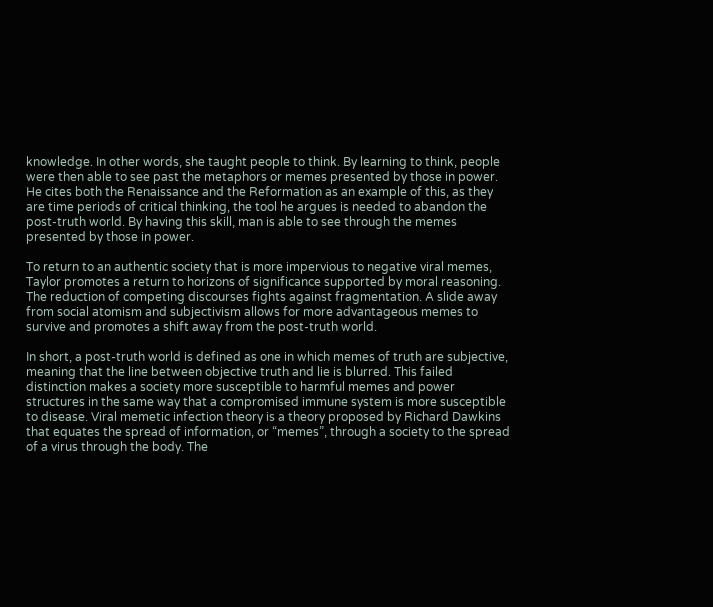knowledge. In other words, she taught people to think. By learning to think, people were then able to see past the metaphors or memes presented by those in power. He cites both the Renaissance and the Reformation as an example of this, as they are time periods of critical thinking, the tool he argues is needed to abandon the post-truth world. By having this skill, man is able to see through the memes presented by those in power.

To return to an authentic society that is more impervious to negative viral memes, Taylor promotes a return to horizons of significance supported by moral reasoning. The reduction of competing discourses fights against fragmentation. A slide away from social atomism and subjectivism allows for more advantageous memes to survive and promotes a shift away from the post-truth world.

In short, a post-truth world is defined as one in which memes of truth are subjective, meaning that the line between objective truth and lie is blurred. This failed distinction makes a society more susceptible to harmful memes and power structures in the same way that a compromised immune system is more susceptible to disease. Viral memetic infection theory is a theory proposed by Richard Dawkins that equates the spread of information, or “memes”, through a society to the spread of a virus through the body. The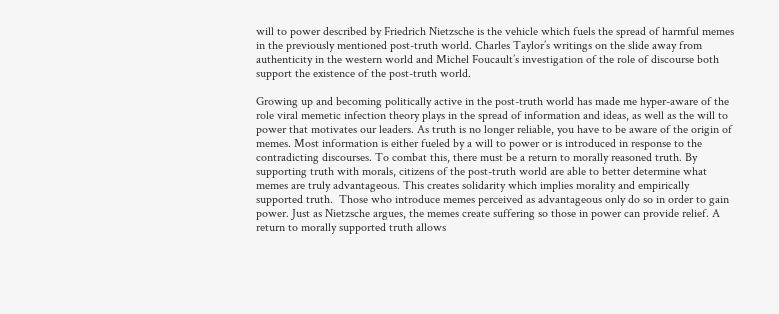will to power described by Friedrich Nietzsche is the vehicle which fuels the spread of harmful memes in the previously mentioned post-truth world. Charles Taylor’s writings on the slide away from authenticity in the western world and Michel Foucault’s investigation of the role of discourse both support the existence of the post-truth world.

Growing up and becoming politically active in the post-truth world has made me hyper-aware of the role viral memetic infection theory plays in the spread of information and ideas, as well as the will to power that motivates our leaders. As truth is no longer reliable, you have to be aware of the origin of memes. Most information is either fueled by a will to power or is introduced in response to the contradicting discourses. To combat this, there must be a return to morally reasoned truth. By supporting truth with morals, citizens of the post-truth world are able to better determine what memes are truly advantageous. This creates solidarity which implies morality and empirically supported truth.  Those who introduce memes perceived as advantageous only do so in order to gain power. Just as Nietzsche argues, the memes create suffering so those in power can provide relief. A return to morally supported truth allows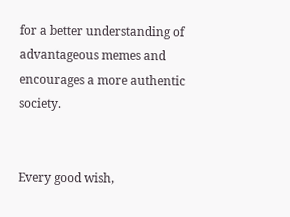for a better understanding of advantageous memes and encourages a more authentic society.


Every good wish,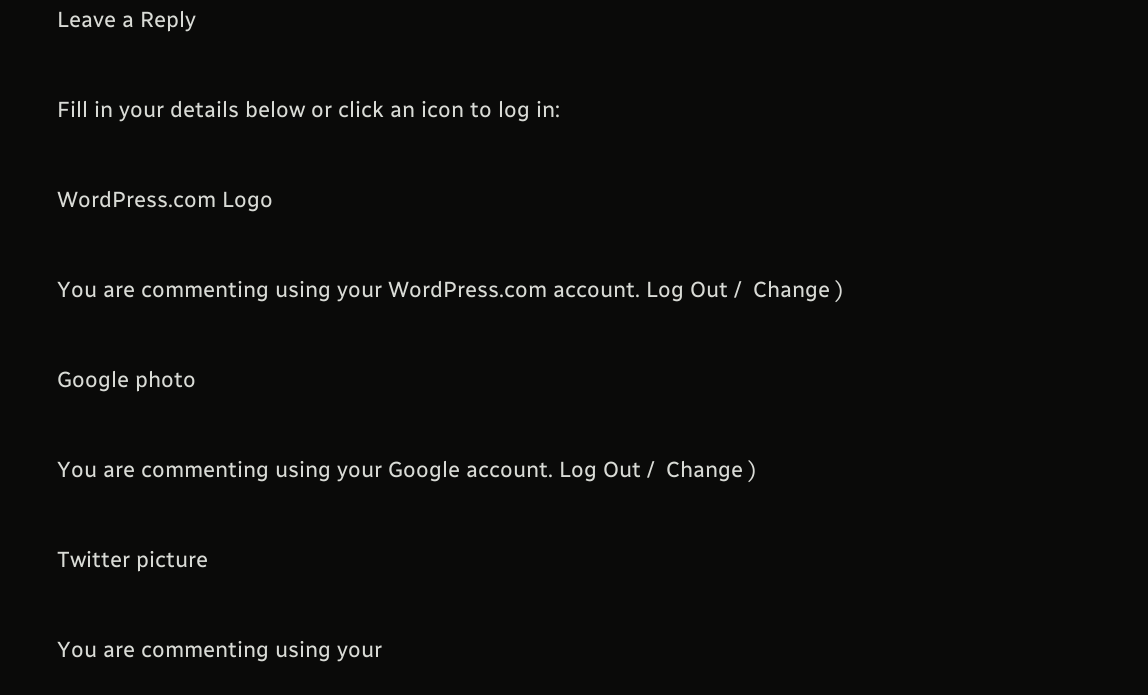Leave a Reply

Fill in your details below or click an icon to log in:

WordPress.com Logo

You are commenting using your WordPress.com account. Log Out /  Change )

Google photo

You are commenting using your Google account. Log Out /  Change )

Twitter picture

You are commenting using your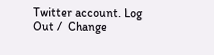Twitter account. Log Out /  Change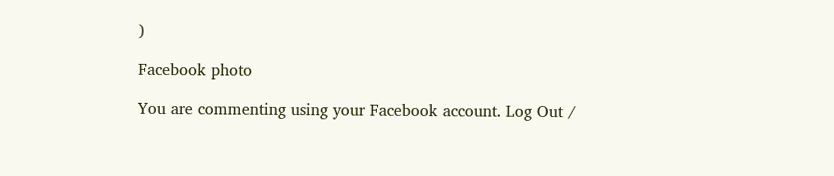)

Facebook photo

You are commenting using your Facebook account. Log Out /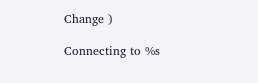Change )

Connecting to %s